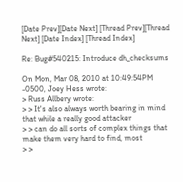[Date Prev][Date Next] [Thread Prev][Thread Next] [Date Index] [Thread Index]

Re: Bug#540215: Introduce dh_checksums

On Mon, Mar 08, 2010 at 10:49:54PM -0500, Joey Hess wrote:
> Russ Allbery wrote:
> > It's also always worth bearing in mind that while a really good attacker
> > can do all sorts of complex things that make them very hard to find, most
> >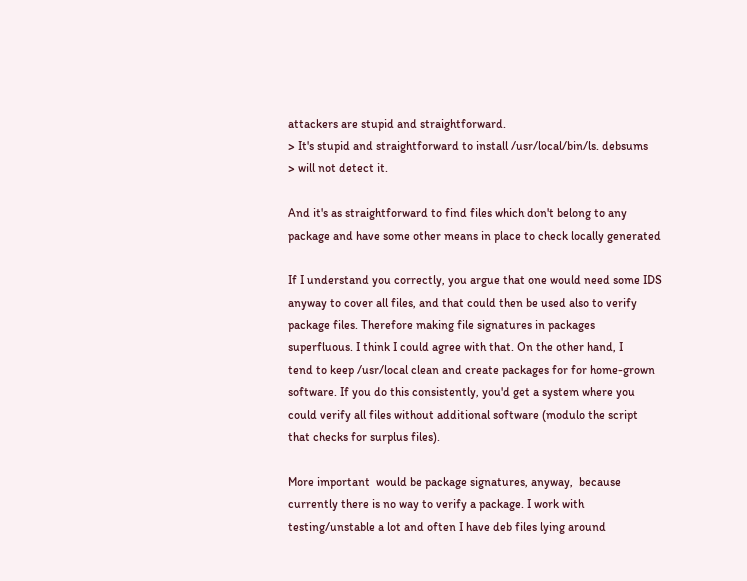attackers are stupid and straightforward.
> It's stupid and straightforward to install /usr/local/bin/ls. debsums
> will not detect it.

And it's as straightforward to find files which don't belong to any
package and have some other means in place to check locally generated

If I understand you correctly, you argue that one would need some IDS
anyway to cover all files, and that could then be used also to verify
package files. Therefore making file signatures in packages
superfluous. I think I could agree with that. On the other hand, I
tend to keep /usr/local clean and create packages for for home-grown
software. If you do this consistently, you'd get a system where you
could verify all files without additional software (modulo the script
that checks for surplus files).

More important  would be package signatures, anyway,  because
currently there is no way to verify a package. I work with
testing/unstable a lot and often I have deb files lying around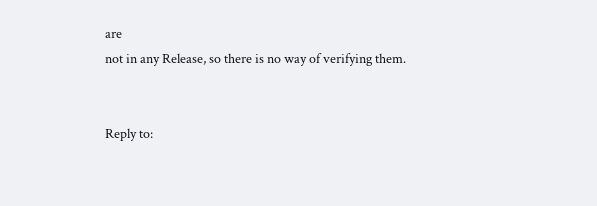are
not in any Release, so there is no way of verifying them.


Reply to: